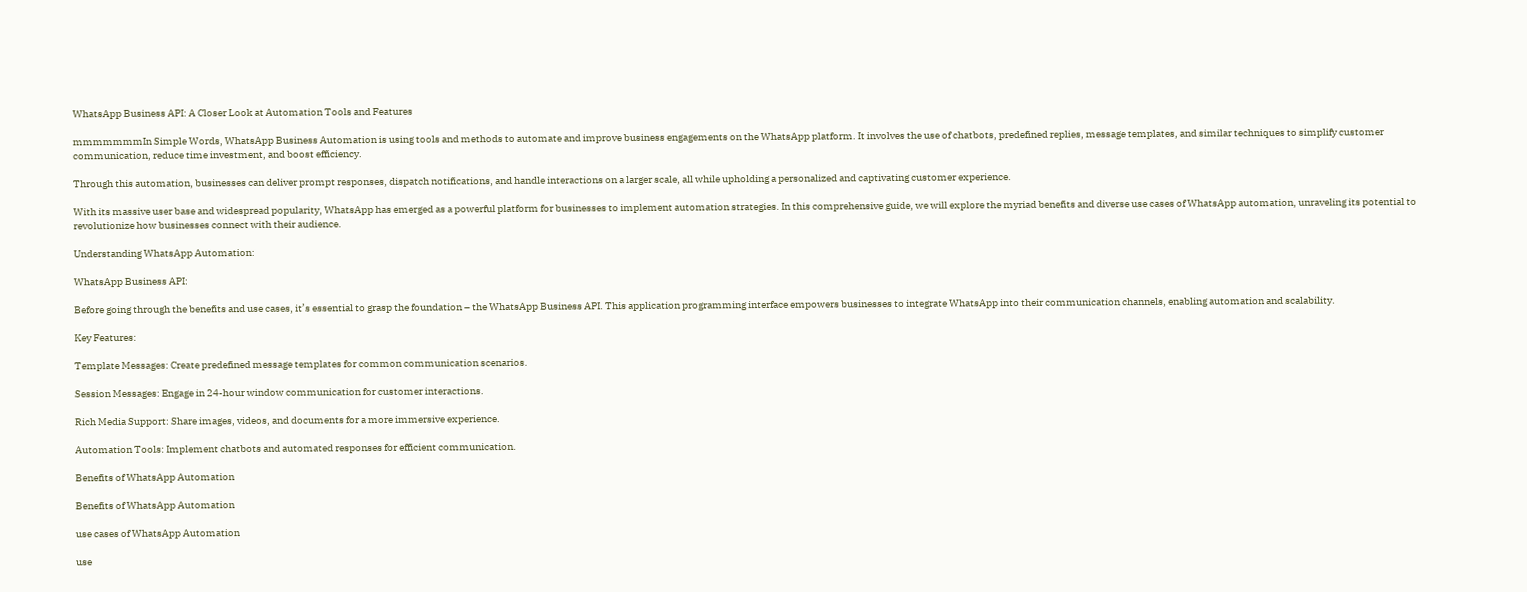WhatsApp Business API: A Closer Look at Automation Tools and Features

mmmmmmmIn Simple Words, WhatsApp Business Automation is using tools and methods to automate and improve business engagements on the WhatsApp platform. It involves the use of chatbots, predefined replies, message templates, and similar techniques to simplify customer communication, reduce time investment, and boost efficiency.

Through this automation, businesses can deliver prompt responses, dispatch notifications, and handle interactions on a larger scale, all while upholding a personalized and captivating customer experience.

With its massive user base and widespread popularity, WhatsApp has emerged as a powerful platform for businesses to implement automation strategies. In this comprehensive guide, we will explore the myriad benefits and diverse use cases of WhatsApp automation, unraveling its potential to revolutionize how businesses connect with their audience.

Understanding WhatsApp Automation:

WhatsApp Business API:

Before going through the benefits and use cases, it’s essential to grasp the foundation – the WhatsApp Business API. This application programming interface empowers businesses to integrate WhatsApp into their communication channels, enabling automation and scalability.

Key Features:

Template Messages: Create predefined message templates for common communication scenarios.

Session Messages: Engage in 24-hour window communication for customer interactions.

Rich Media Support: Share images, videos, and documents for a more immersive experience.

Automation Tools: Implement chatbots and automated responses for efficient communication.

Benefits of WhatsApp Automation

Benefits of WhatsApp Automation

use cases of WhatsApp Automation

use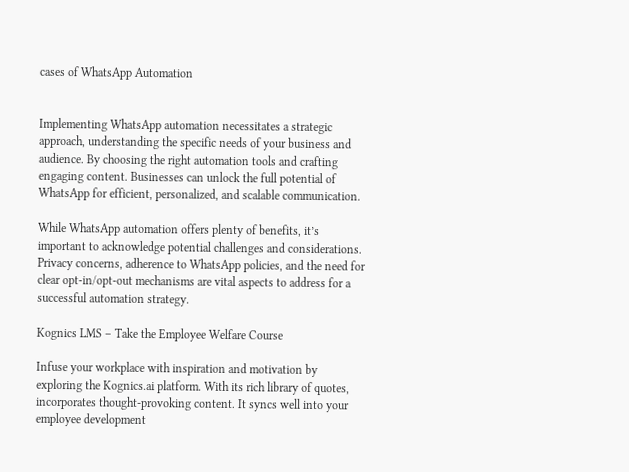cases of WhatsApp Automation


Implementing WhatsApp automation necessitates a strategic approach, understanding the specific needs of your business and audience. By choosing the right automation tools and crafting engaging content. Businesses can unlock the full potential of WhatsApp for efficient, personalized, and scalable communication.

While WhatsApp automation offers plenty of benefits, it’s important to acknowledge potential challenges and considerations. Privacy concerns, adherence to WhatsApp policies, and the need for clear opt-in/opt-out mechanisms are vital aspects to address for a successful automation strategy.

Kognics LMS – Take the Employee Welfare Course

Infuse your workplace with inspiration and motivation by exploring the Kognics.ai platform. With its rich library of quotes, incorporates thought-provoking content. It syncs well into your employee development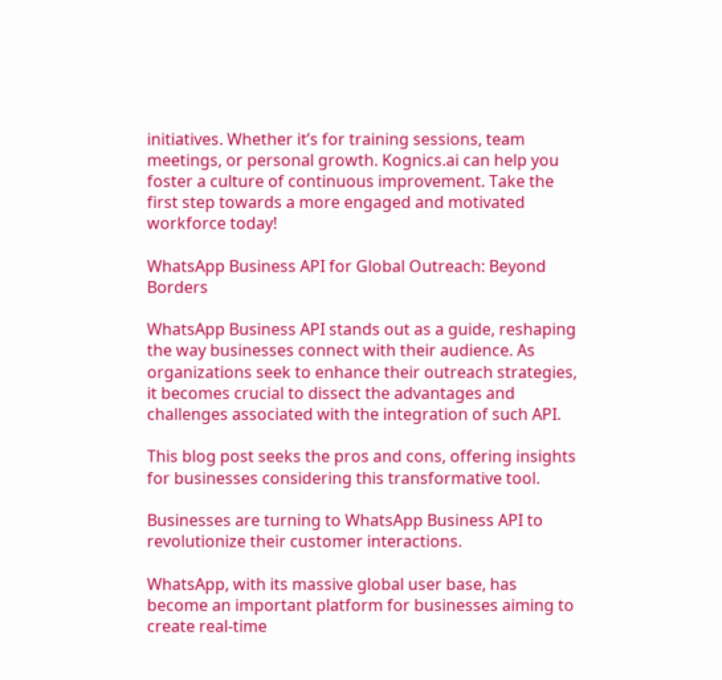initiatives. Whether it’s for training sessions, team meetings, or personal growth. Kognics.ai can help you foster a culture of continuous improvement. Take the first step towards a more engaged and motivated workforce today!

WhatsApp Business API for Global Outreach: Beyond Borders

WhatsApp Business API stands out as a guide, reshaping the way businesses connect with their audience. As organizations seek to enhance their outreach strategies, it becomes crucial to dissect the advantages and challenges associated with the integration of such API.

This blog post seeks the pros and cons, offering insights for businesses considering this transformative tool.

Businesses are turning to WhatsApp Business API to revolutionize their customer interactions.

WhatsApp, with its massive global user base, has become an important platform for businesses aiming to create real-time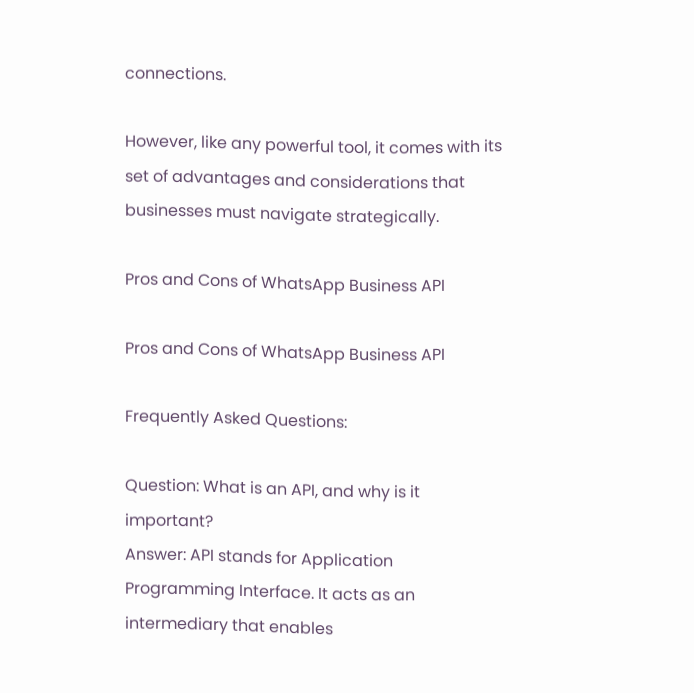connections.

However, like any powerful tool, it comes with its set of advantages and considerations that businesses must navigate strategically.

Pros and Cons of WhatsApp Business API

Pros and Cons of WhatsApp Business API

Frequently Asked Questions:

Question: What is an API, and why is it important?
Answer: API stands for Application Programming Interface. It acts as an intermediary that enables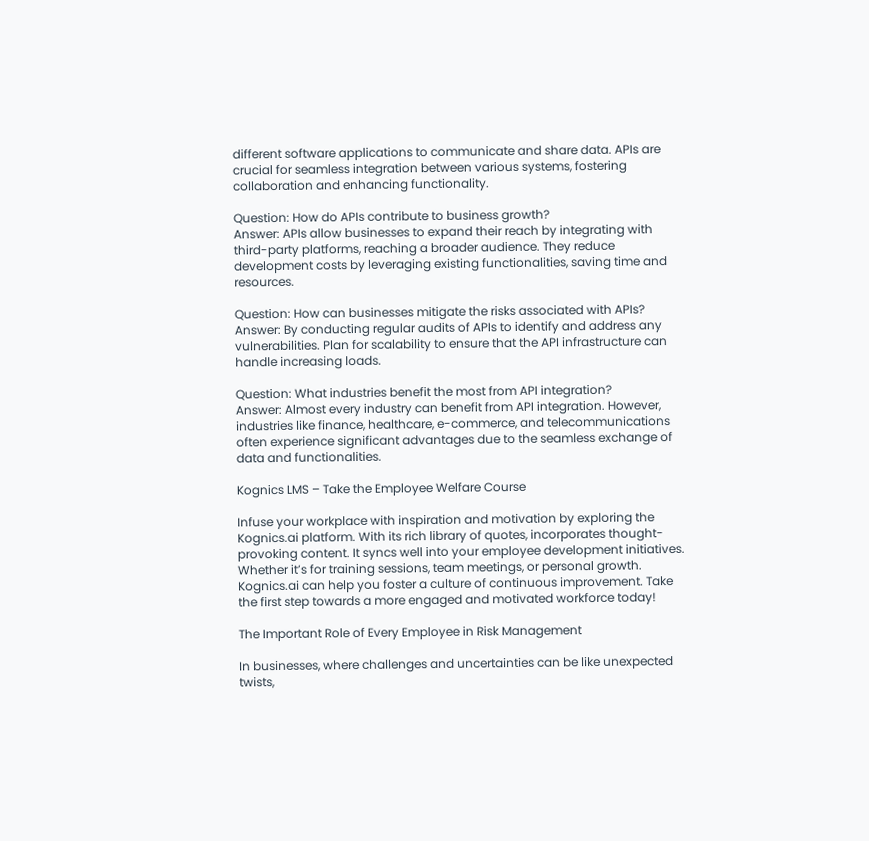different software applications to communicate and share data. APIs are crucial for seamless integration between various systems, fostering collaboration and enhancing functionality.

Question: How do APIs contribute to business growth?
Answer: APIs allow businesses to expand their reach by integrating with third-party platforms, reaching a broader audience. They reduce development costs by leveraging existing functionalities, saving time and resources.

Question: How can businesses mitigate the risks associated with APIs?
Answer: By conducting regular audits of APIs to identify and address any vulnerabilities. Plan for scalability to ensure that the API infrastructure can handle increasing loads.

Question: What industries benefit the most from API integration?
Answer: Almost every industry can benefit from API integration. However, industries like finance, healthcare, e-commerce, and telecommunications often experience significant advantages due to the seamless exchange of data and functionalities.

Kognics LMS – Take the Employee Welfare Course

Infuse your workplace with inspiration and motivation by exploring the Kognics.ai platform. With its rich library of quotes, incorporates thought-provoking content. It syncs well into your employee development initiatives. Whether it’s for training sessions, team meetings, or personal growth. Kognics.ai can help you foster a culture of continuous improvement. Take the first step towards a more engaged and motivated workforce today!

The Important Role of Every Employee in Risk Management

In businesses, where challenges and uncertainties can be like unexpected twists,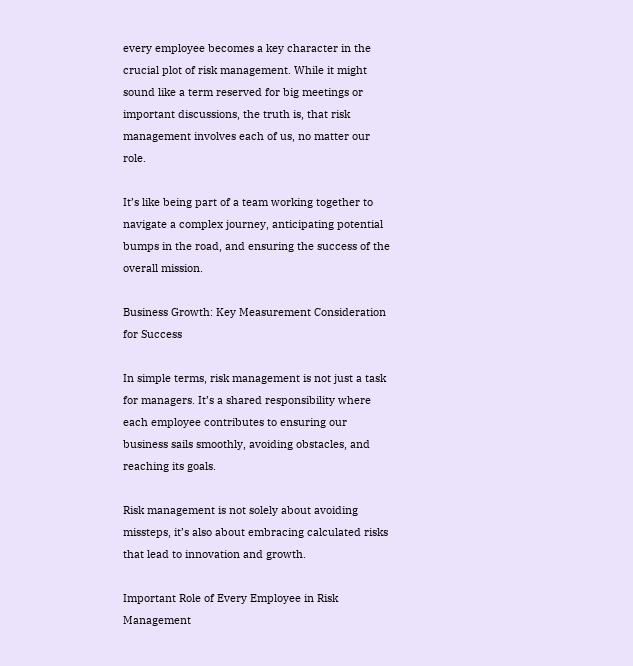every employee becomes a key character in the crucial plot of risk management. While it might sound like a term reserved for big meetings or important discussions, the truth is, that risk management involves each of us, no matter our role.

It’s like being part of a team working together to navigate a complex journey, anticipating potential bumps in the road, and ensuring the success of the overall mission.

Business Growth: Key Measurement Consideration for Success

In simple terms, risk management is not just a task for managers. It’s a shared responsibility where each employee contributes to ensuring our business sails smoothly, avoiding obstacles, and reaching its goals.

Risk management is not solely about avoiding missteps, it’s also about embracing calculated risks that lead to innovation and growth.

Important Role of Every Employee in Risk Management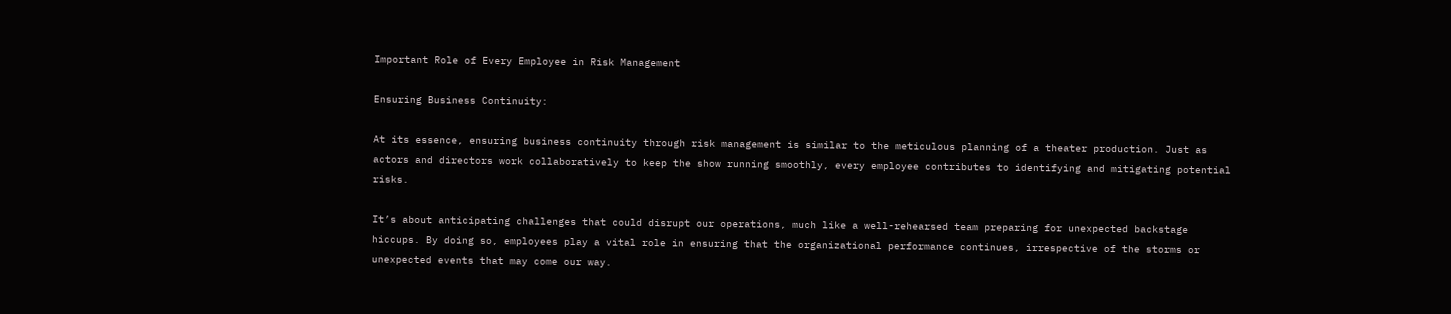Important Role of Every Employee in Risk Management

Ensuring Business Continuity:

At its essence, ensuring business continuity through risk management is similar to the meticulous planning of a theater production. Just as actors and directors work collaboratively to keep the show running smoothly, every employee contributes to identifying and mitigating potential risks.

It’s about anticipating challenges that could disrupt our operations, much like a well-rehearsed team preparing for unexpected backstage hiccups. By doing so, employees play a vital role in ensuring that the organizational performance continues, irrespective of the storms or unexpected events that may come our way.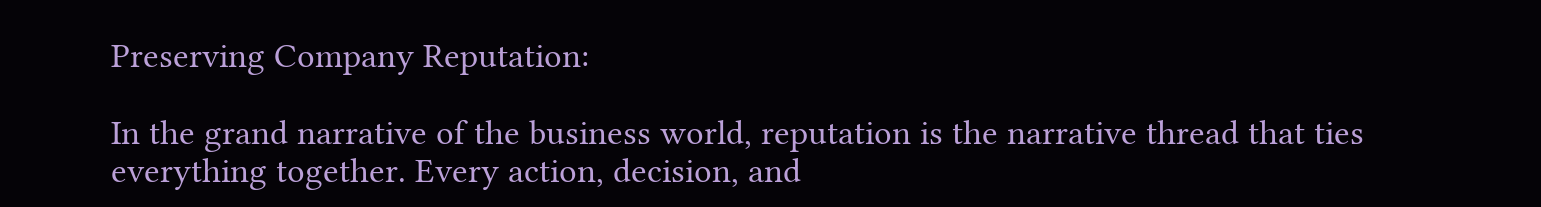Preserving Company Reputation:

In the grand narrative of the business world, reputation is the narrative thread that ties everything together. Every action, decision, and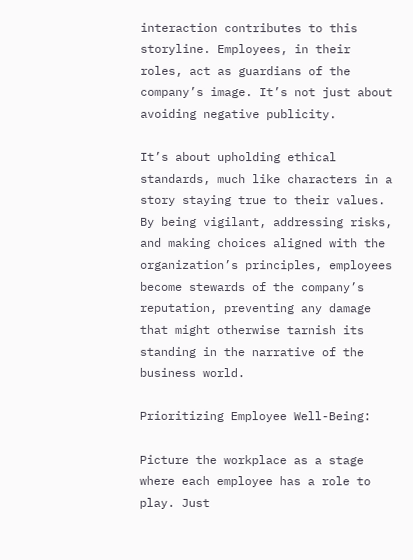interaction contributes to this storyline. Employees, in their roles, act as guardians of the company’s image. It’s not just about avoiding negative publicity.

It’s about upholding ethical standards, much like characters in a story staying true to their values. By being vigilant, addressing risks, and making choices aligned with the organization’s principles, employees become stewards of the company’s reputation, preventing any damage that might otherwise tarnish its standing in the narrative of the business world.

Prioritizing Employee Well-Being:

Picture the workplace as a stage where each employee has a role to play. Just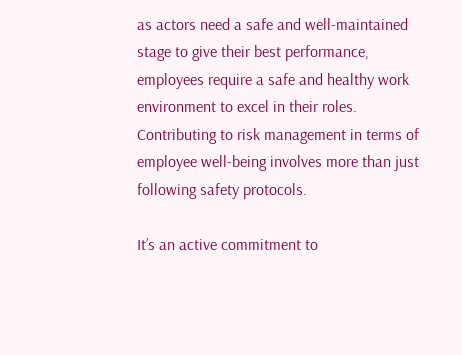as actors need a safe and well-maintained stage to give their best performance, employees require a safe and healthy work environment to excel in their roles. Contributing to risk management in terms of employee well-being involves more than just following safety protocols.

It’s an active commitment to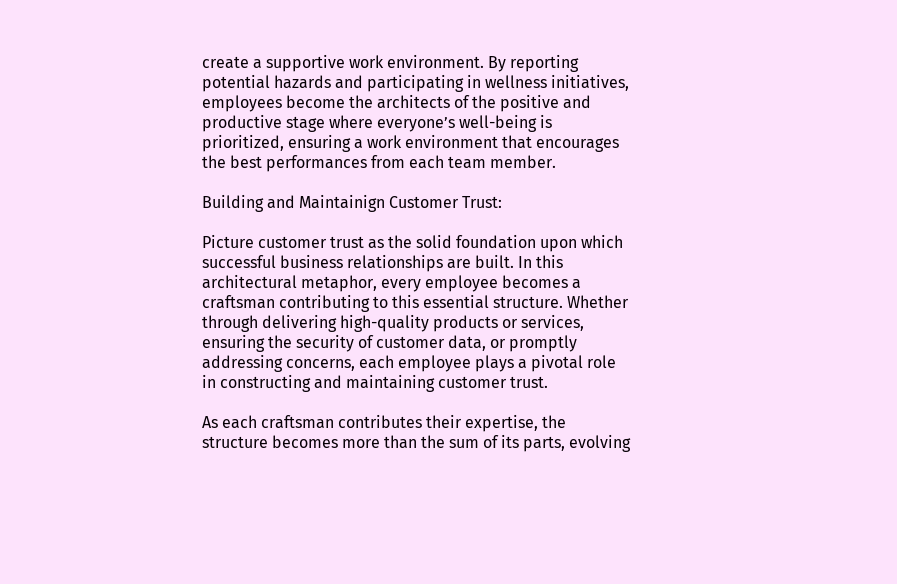create a supportive work environment. By reporting potential hazards and participating in wellness initiatives, employees become the architects of the positive and productive stage where everyone’s well-being is prioritized, ensuring a work environment that encourages the best performances from each team member.

Building and Maintainign Customer Trust:

Picture customer trust as the solid foundation upon which successful business relationships are built. In this architectural metaphor, every employee becomes a craftsman contributing to this essential structure. Whether through delivering high-quality products or services, ensuring the security of customer data, or promptly addressing concerns, each employee plays a pivotal role in constructing and maintaining customer trust.

As each craftsman contributes their expertise, the structure becomes more than the sum of its parts, evolving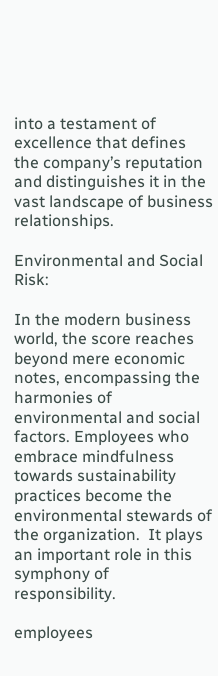into a testament of excellence that defines the company’s reputation and distinguishes it in the vast landscape of business relationships.

Environmental and Social Risk:

In the modern business world, the score reaches beyond mere economic notes, encompassing the harmonies of environmental and social factors. Employees who embrace mindfulness towards sustainability practices become the environmental stewards of the organization.  It plays an important role in this symphony of responsibility.

employees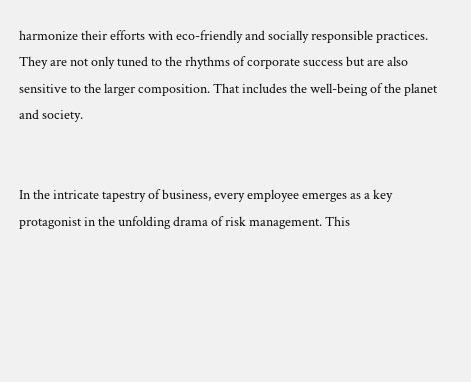harmonize their efforts with eco-friendly and socially responsible practices. They are not only tuned to the rhythms of corporate success but are also sensitive to the larger composition. That includes the well-being of the planet and society.


In the intricate tapestry of business, every employee emerges as a key protagonist in the unfolding drama of risk management. This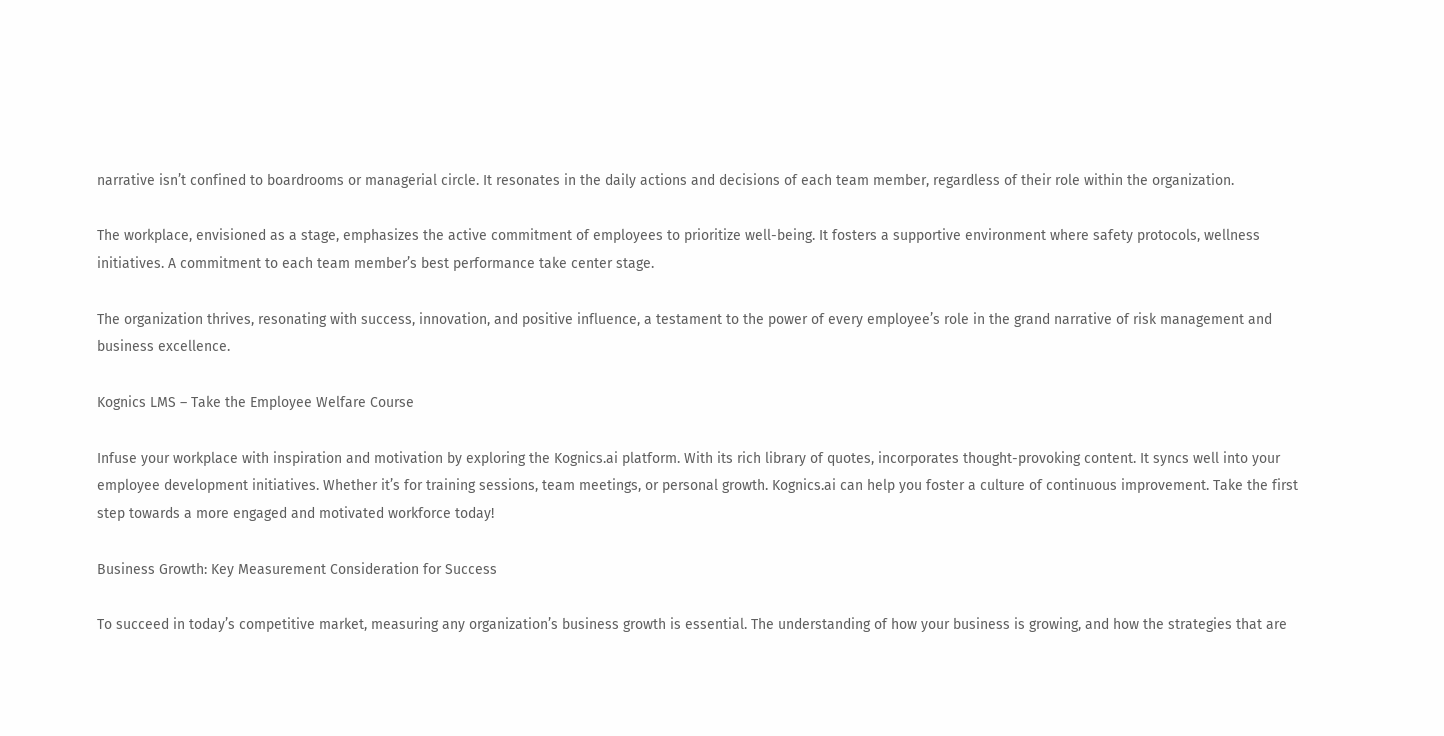narrative isn’t confined to boardrooms or managerial circle. It resonates in the daily actions and decisions of each team member, regardless of their role within the organization.

The workplace, envisioned as a stage, emphasizes the active commitment of employees to prioritize well-being. It fosters a supportive environment where safety protocols, wellness initiatives. A commitment to each team member’s best performance take center stage.

The organization thrives, resonating with success, innovation, and positive influence, a testament to the power of every employee’s role in the grand narrative of risk management and business excellence.

Kognics LMS – Take the Employee Welfare Course

Infuse your workplace with inspiration and motivation by exploring the Kognics.ai platform. With its rich library of quotes, incorporates thought-provoking content. It syncs well into your employee development initiatives. Whether it’s for training sessions, team meetings, or personal growth. Kognics.ai can help you foster a culture of continuous improvement. Take the first step towards a more engaged and motivated workforce today!

Business Growth: Key Measurement Consideration for Success

To succeed in today’s competitive market, measuring any organization’s business growth is essential. The understanding of how your business is growing, and how the strategies that are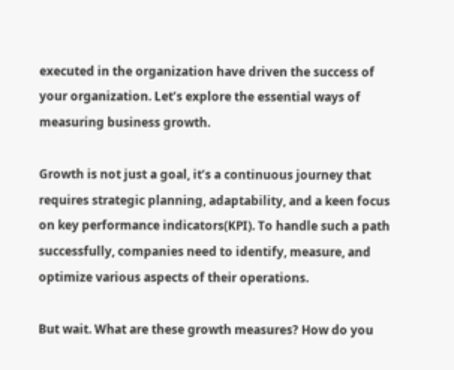executed in the organization have driven the success of your organization. Let’s explore the essential ways of measuring business growth.

Growth is not just a goal, it’s a continuous journey that requires strategic planning, adaptability, and a keen focus on key performance indicators(KPI). To handle such a path successfully, companies need to identify, measure, and optimize various aspects of their operations.

But wait. What are these growth measures? How do you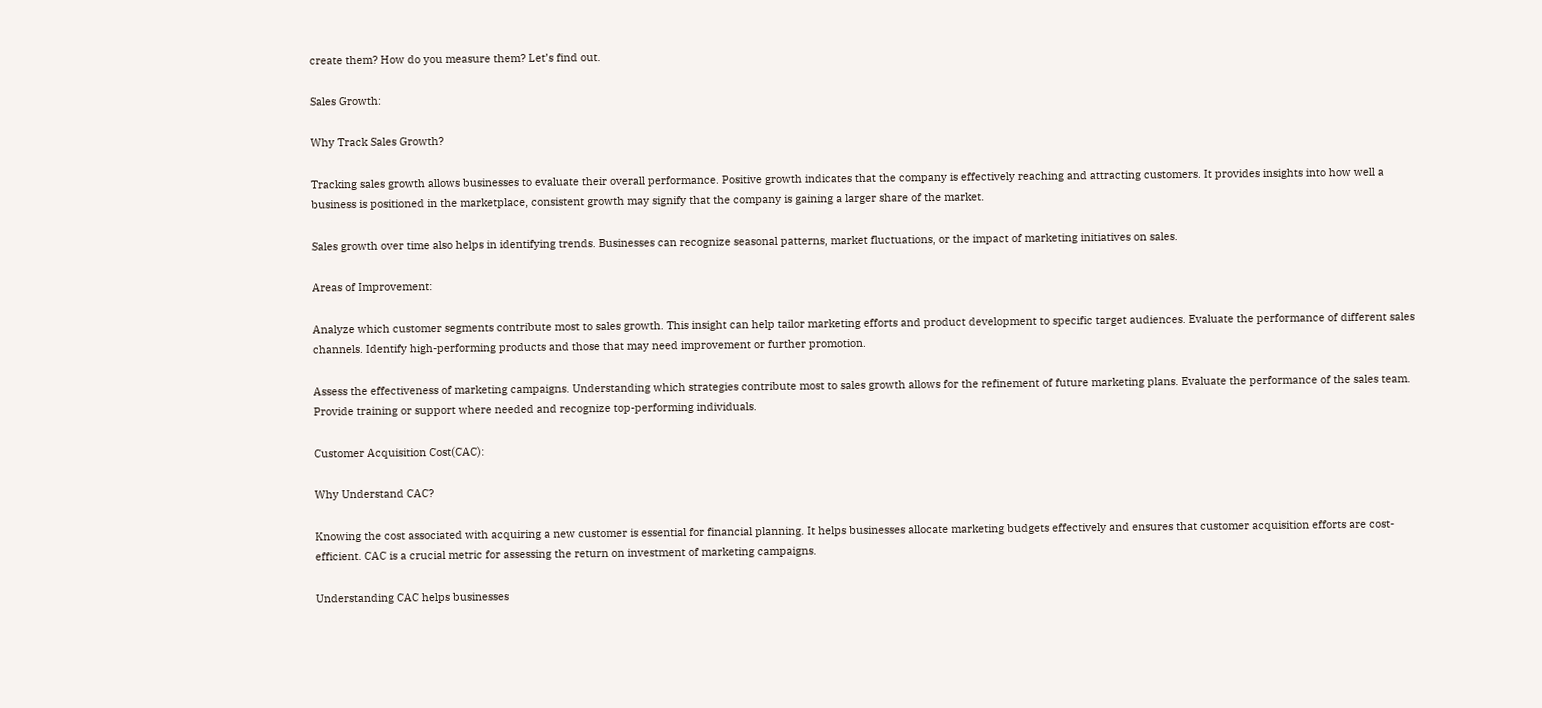create them? How do you measure them? Let’s find out.

Sales Growth:

Why Track Sales Growth?

Tracking sales growth allows businesses to evaluate their overall performance. Positive growth indicates that the company is effectively reaching and attracting customers. It provides insights into how well a business is positioned in the marketplace, consistent growth may signify that the company is gaining a larger share of the market.

Sales growth over time also helps in identifying trends. Businesses can recognize seasonal patterns, market fluctuations, or the impact of marketing initiatives on sales.

Areas of Improvement:

Analyze which customer segments contribute most to sales growth. This insight can help tailor marketing efforts and product development to specific target audiences. Evaluate the performance of different sales channels. Identify high-performing products and those that may need improvement or further promotion.

Assess the effectiveness of marketing campaigns. Understanding which strategies contribute most to sales growth allows for the refinement of future marketing plans. Evaluate the performance of the sales team. Provide training or support where needed and recognize top-performing individuals.

Customer Acquisition Cost(CAC):

Why Understand CAC?

Knowing the cost associated with acquiring a new customer is essential for financial planning. It helps businesses allocate marketing budgets effectively and ensures that customer acquisition efforts are cost-efficient. CAC is a crucial metric for assessing the return on investment of marketing campaigns.

Understanding CAC helps businesses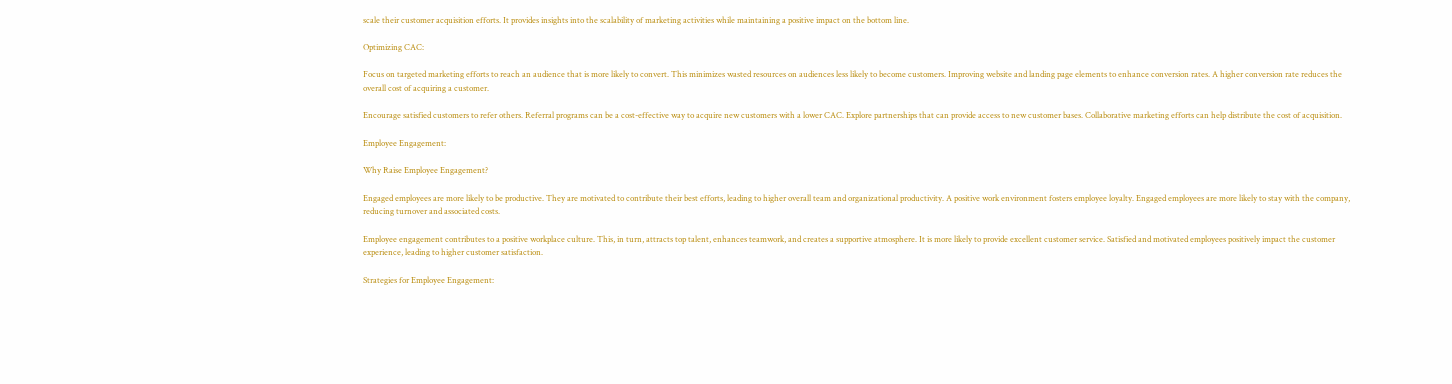scale their customer acquisition efforts. It provides insights into the scalability of marketing activities while maintaining a positive impact on the bottom line.

Optimizing CAC:

Focus on targeted marketing efforts to reach an audience that is more likely to convert. This minimizes wasted resources on audiences less likely to become customers. Improving website and landing page elements to enhance conversion rates. A higher conversion rate reduces the overall cost of acquiring a customer.

Encourage satisfied customers to refer others. Referral programs can be a cost-effective way to acquire new customers with a lower CAC. Explore partnerships that can provide access to new customer bases. Collaborative marketing efforts can help distribute the cost of acquisition.

Employee Engagement:

Why Raise Employee Engagement?

Engaged employees are more likely to be productive. They are motivated to contribute their best efforts, leading to higher overall team and organizational productivity. A positive work environment fosters employee loyalty. Engaged employees are more likely to stay with the company, reducing turnover and associated costs.

Employee engagement contributes to a positive workplace culture. This, in turn, attracts top talent, enhances teamwork, and creates a supportive atmosphere. It is more likely to provide excellent customer service. Satisfied and motivated employees positively impact the customer experience, leading to higher customer satisfaction.

Strategies for Employee Engagement: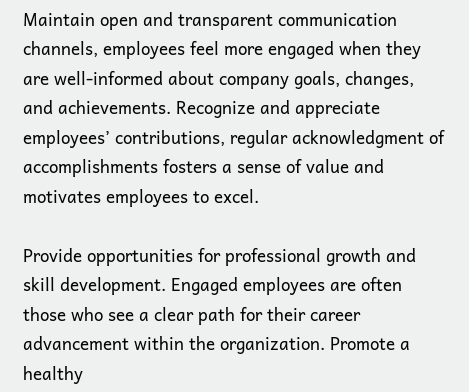Maintain open and transparent communication channels, employees feel more engaged when they are well-informed about company goals, changes, and achievements. Recognize and appreciate employees’ contributions, regular acknowledgment of accomplishments fosters a sense of value and motivates employees to excel.

Provide opportunities for professional growth and skill development. Engaged employees are often those who see a clear path for their career advancement within the organization. Promote a healthy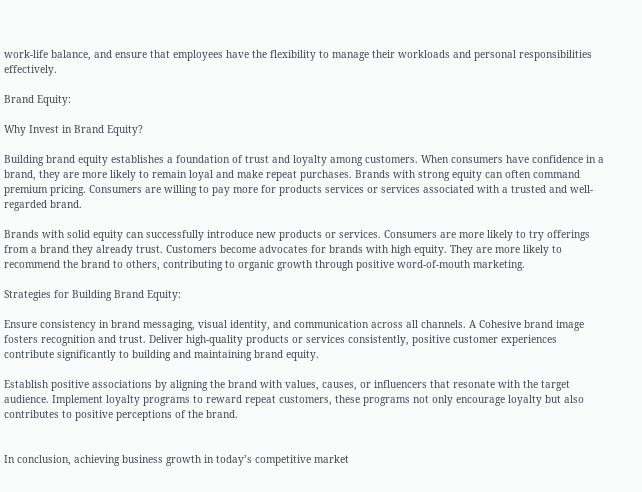work-life balance, and ensure that employees have the flexibility to manage their workloads and personal responsibilities effectively.

Brand Equity:

Why Invest in Brand Equity?

Building brand equity establishes a foundation of trust and loyalty among customers. When consumers have confidence in a brand, they are more likely to remain loyal and make repeat purchases. Brands with strong equity can often command premium pricing. Consumers are willing to pay more for products services or services associated with a trusted and well-regarded brand.

Brands with solid equity can successfully introduce new products or services. Consumers are more likely to try offerings from a brand they already trust. Customers become advocates for brands with high equity. They are more likely to recommend the brand to others, contributing to organic growth through positive word-of-mouth marketing.

Strategies for Building Brand Equity:

Ensure consistency in brand messaging, visual identity, and communication across all channels. A Cohesive brand image fosters recognition and trust. Deliver high-quality products or services consistently, positive customer experiences contribute significantly to building and maintaining brand equity.

Establish positive associations by aligning the brand with values, causes, or influencers that resonate with the target audience. Implement loyalty programs to reward repeat customers, these programs not only encourage loyalty but also contributes to positive perceptions of the brand.


In conclusion, achieving business growth in today’s competitive market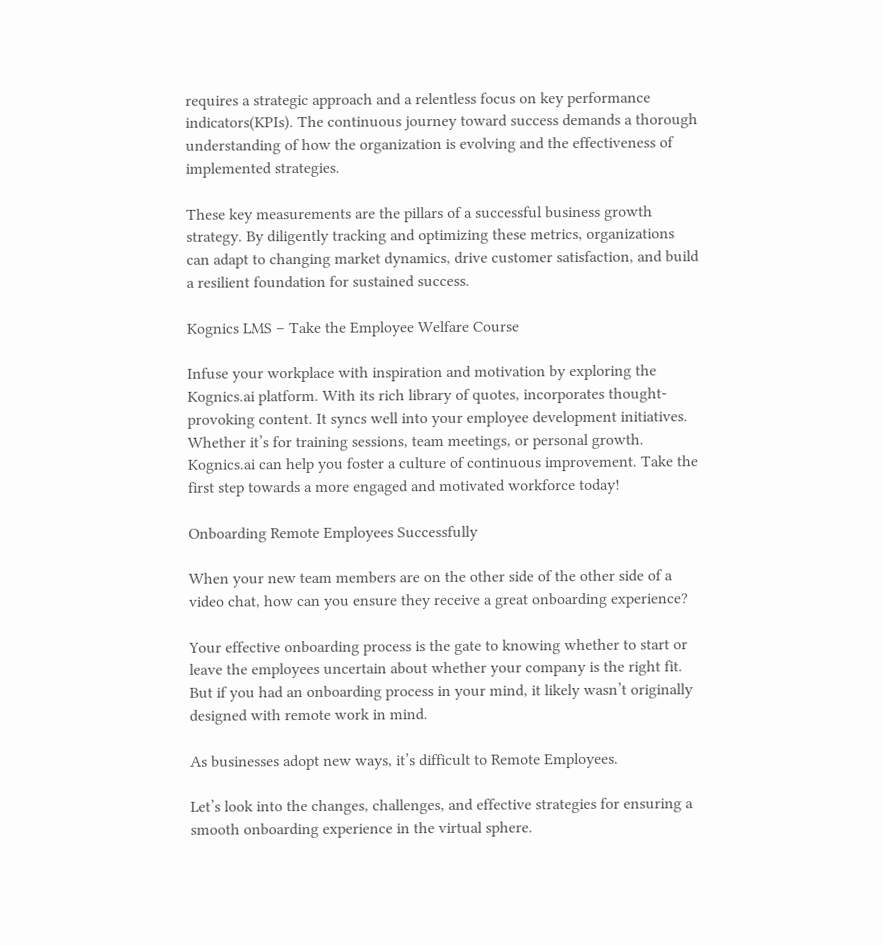requires a strategic approach and a relentless focus on key performance indicators(KPIs). The continuous journey toward success demands a thorough understanding of how the organization is evolving and the effectiveness of implemented strategies.

These key measurements are the pillars of a successful business growth strategy. By diligently tracking and optimizing these metrics, organizations can adapt to changing market dynamics, drive customer satisfaction, and build a resilient foundation for sustained success.

Kognics LMS – Take the Employee Welfare Course

Infuse your workplace with inspiration and motivation by exploring the Kognics.ai platform. With its rich library of quotes, incorporates thought-provoking content. It syncs well into your employee development initiatives. Whether it’s for training sessions, team meetings, or personal growth. Kognics.ai can help you foster a culture of continuous improvement. Take the first step towards a more engaged and motivated workforce today!

Onboarding Remote Employees Successfully

When your new team members are on the other side of the other side of a video chat, how can you ensure they receive a great onboarding experience?

Your effective onboarding process is the gate to knowing whether to start or leave the employees uncertain about whether your company is the right fit. But if you had an onboarding process in your mind, it likely wasn’t originally designed with remote work in mind.

As businesses adopt new ways, it’s difficult to Remote Employees.

Let’s look into the changes, challenges, and effective strategies for ensuring a smooth onboarding experience in the virtual sphere.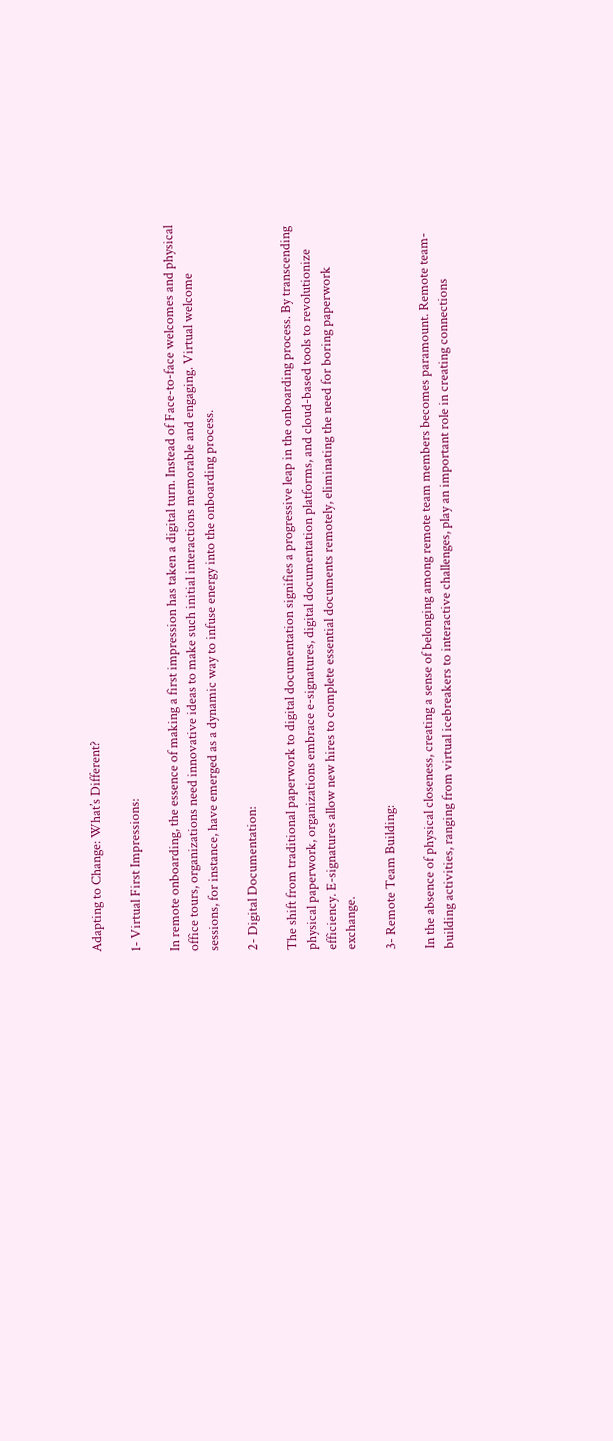Adapting to Change: What’s Different?

1- Virtual First Impressions:

In remote onboarding, the essence of making a first impression has taken a digital turn. Instead of Face-to-face welcomes and physical office tours, organizations need innovative ideas to make such initial interactions memorable and engaging. Virtual welcome sessions, for instance, have emerged as a dynamic way to infuse energy into the onboarding process.

2- Digital Documentation:

The shift from traditional paperwork to digital documentation signifies a progressive leap in the onboarding process. By transcending physical paperwork, organizations embrace e-signatures, digital documentation platforms, and cloud-based tools to revolutionize efficiency. E-signatures allow new hires to complete essential documents remotely, eliminating the need for boring paperwork exchange.

3- Remote Team Building:

In the absence of physical closeness, creating a sense of belonging among remote team members becomes paramount. Remote team-building activities, ranging from virtual icebreakers to interactive challenges, play an important role in creating connections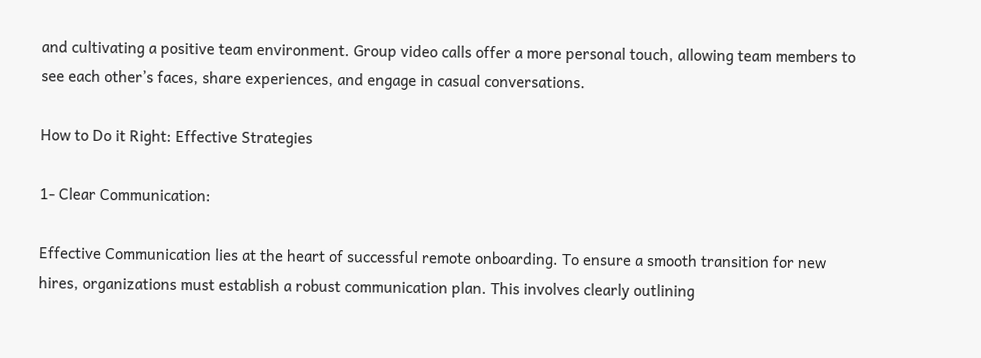and cultivating a positive team environment. Group video calls offer a more personal touch, allowing team members to see each other’s faces, share experiences, and engage in casual conversations.

How to Do it Right: Effective Strategies

1- Clear Communication:

Effective Communication lies at the heart of successful remote onboarding. To ensure a smooth transition for new hires, organizations must establish a robust communication plan. This involves clearly outlining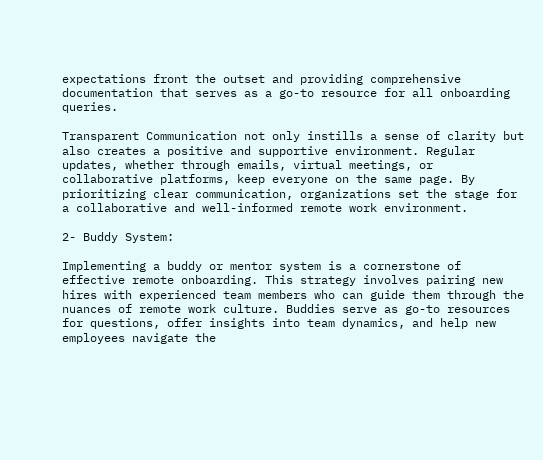expectations front the outset and providing comprehensive documentation that serves as a go-to resource for all onboarding queries.

Transparent Communication not only instills a sense of clarity but also creates a positive and supportive environment. Regular updates, whether through emails, virtual meetings, or collaborative platforms, keep everyone on the same page. By prioritizing clear communication, organizations set the stage for a collaborative and well-informed remote work environment.

2- Buddy System:

Implementing a buddy or mentor system is a cornerstone of effective remote onboarding. This strategy involves pairing new hires with experienced team members who can guide them through the nuances of remote work culture. Buddies serve as go-to resources for questions, offer insights into team dynamics, and help new employees navigate the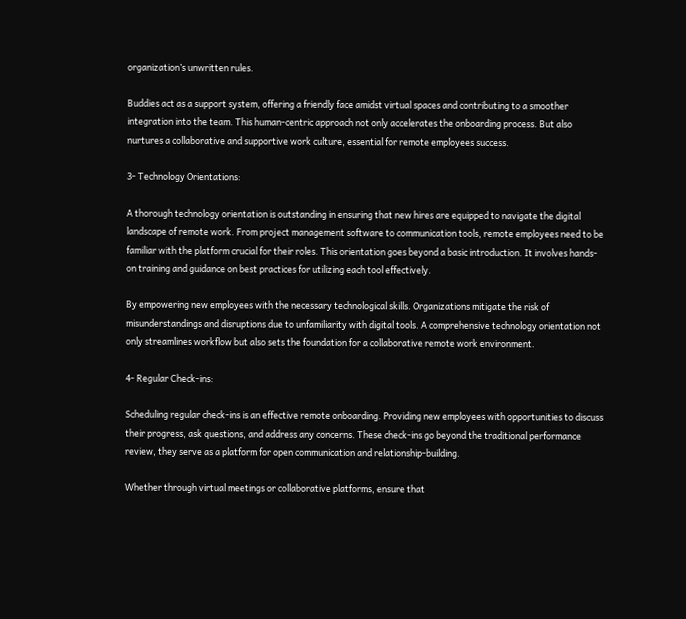organization’s unwritten rules.

Buddies act as a support system, offering a friendly face amidst virtual spaces and contributing to a smoother integration into the team. This human-centric approach not only accelerates the onboarding process. But also nurtures a collaborative and supportive work culture, essential for remote employees success.

3- Technology Orientations:

A thorough technology orientation is outstanding in ensuring that new hires are equipped to navigate the digital landscape of remote work. From project management software to communication tools, remote employees need to be familiar with the platform crucial for their roles. This orientation goes beyond a basic introduction. It involves hands-on training and guidance on best practices for utilizing each tool effectively.

By empowering new employees with the necessary technological skills. Organizations mitigate the risk of misunderstandings and disruptions due to unfamiliarity with digital tools. A comprehensive technology orientation not only streamlines workflow but also sets the foundation for a collaborative remote work environment.

4- Regular Check-ins:

Scheduling regular check-ins is an effective remote onboarding. Providing new employees with opportunities to discuss their progress, ask questions, and address any concerns. These check-ins go beyond the traditional performance review, they serve as a platform for open communication and relationship-building.

Whether through virtual meetings or collaborative platforms, ensure that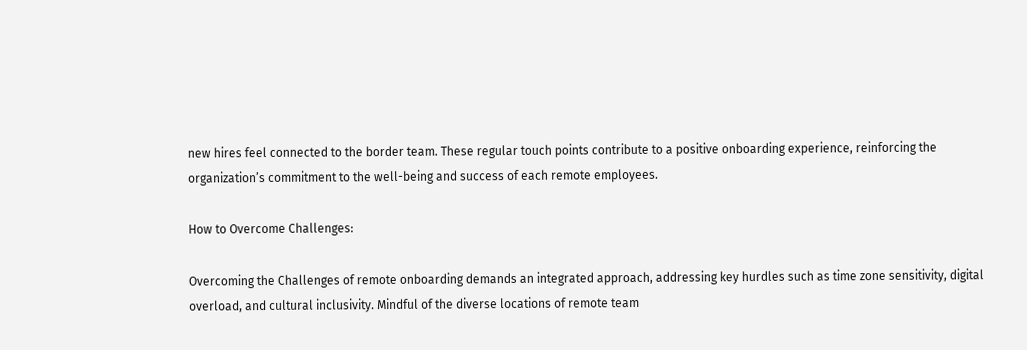new hires feel connected to the border team. These regular touch points contribute to a positive onboarding experience, reinforcing the organization’s commitment to the well-being and success of each remote employees.

How to Overcome Challenges:

Overcoming the Challenges of remote onboarding demands an integrated approach, addressing key hurdles such as time zone sensitivity, digital overload, and cultural inclusivity. Mindful of the diverse locations of remote team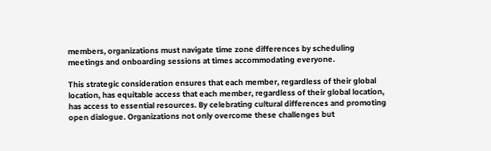members, organizations must navigate time zone differences by scheduling meetings and onboarding sessions at times accommodating everyone.

This strategic consideration ensures that each member, regardless of their global location, has equitable access that each member, regardless of their global location, has access to essential resources. By celebrating cultural differences and promoting open dialogue. Organizations not only overcome these challenges but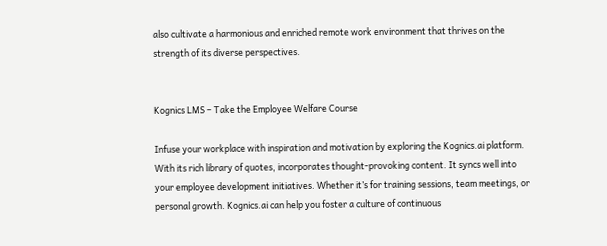also cultivate a harmonious and enriched remote work environment that thrives on the strength of its diverse perspectives.


Kognics LMS – Take the Employee Welfare Course

Infuse your workplace with inspiration and motivation by exploring the Kognics.ai platform. With its rich library of quotes, incorporates thought-provoking content. It syncs well into your employee development initiatives. Whether it’s for training sessions, team meetings, or personal growth. Kognics.ai can help you foster a culture of continuous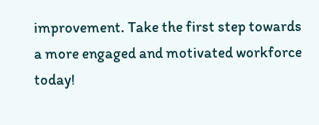improvement. Take the first step towards a more engaged and motivated workforce today!